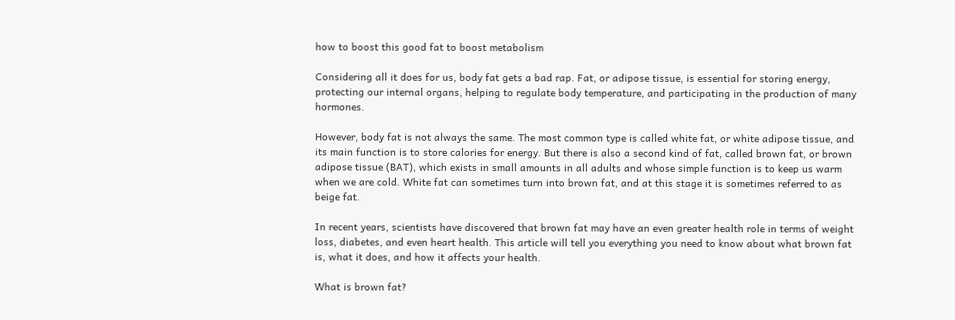how to boost this good fat to boost metabolism

Considering all it does for us, body fat gets a bad rap. Fat, or adipose tissue, is essential for storing energy, protecting our internal organs, helping to regulate body temperature, and participating in the production of many hormones.

However, body fat is not always the same. The most common type is called white fat, or white adipose tissue, and its main function is to store calories for energy. But there is also a second kind of fat, called brown fat, or brown adipose tissue (BAT), which exists in small amounts in all adults and whose simple function is to keep us warm when we are cold. White fat can sometimes turn into brown fat, and at this stage it is sometimes referred to as beige fat.

In recent years, scientists have discovered that brown fat may have an even greater health role in terms of weight loss, diabetes, and even heart health. This article will tell you everything you need to know about what brown fat is, what it does, and how it affects your health.

What is brown fat?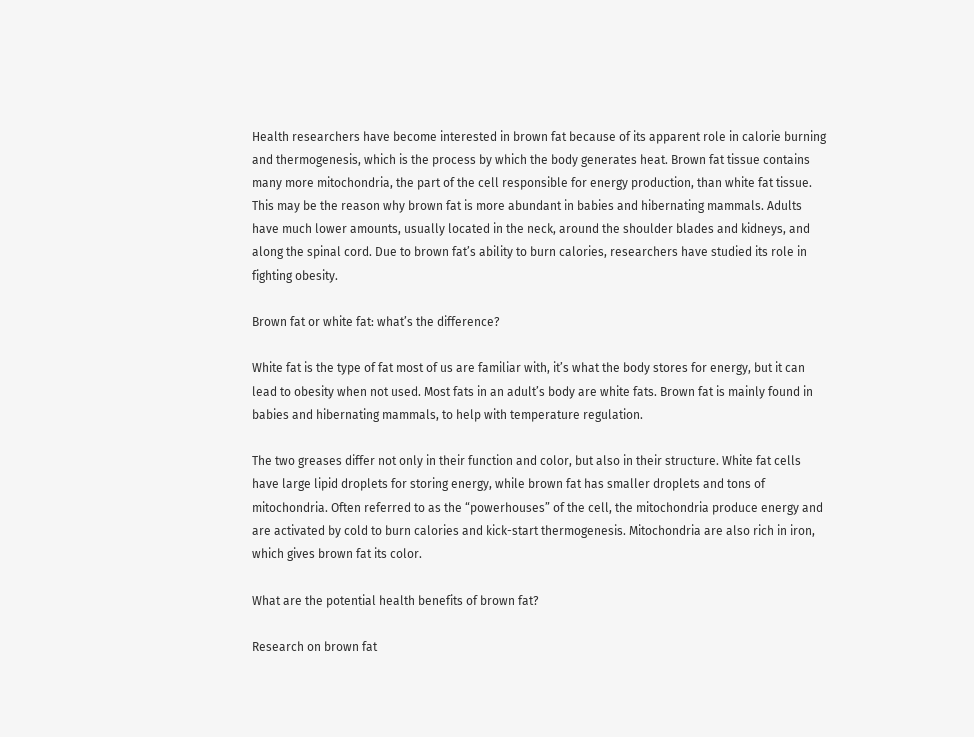Health researchers have become interested in brown fat because of its apparent role in calorie burning and thermogenesis, which is the process by which the body generates heat. Brown fat tissue contains many more mitochondria, the part of the cell responsible for energy production, than white fat tissue. This may be the reason why brown fat is more abundant in babies and hibernating mammals. Adults have much lower amounts, usually located in the neck, around the shoulder blades and kidneys, and along the spinal cord. Due to brown fat’s ability to burn calories, researchers have studied its role in fighting obesity.

Brown fat or white fat: what’s the difference?

White fat is the type of fat most of us are familiar with, it’s what the body stores for energy, but it can lead to obesity when not used. Most fats in an adult’s body are white fats. Brown fat is mainly found in babies and hibernating mammals, to help with temperature regulation.

The two greases differ not only in their function and color, but also in their structure. White fat cells have large lipid droplets for storing energy, while brown fat has smaller droplets and tons of mitochondria. Often referred to as the “powerhouses” of the cell, the mitochondria produce energy and are activated by cold to burn calories and kick-start thermogenesis. Mitochondria are also rich in iron, which gives brown fat its color.

What are the potential health benefits of brown fat?

Research on brown fat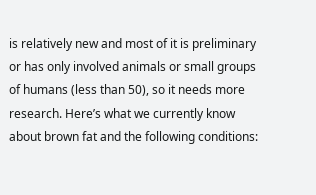is relatively new and most of it is preliminary or has only involved animals or small groups of humans (less than 50), so it needs more research. Here’s what we currently know about brown fat and the following conditions: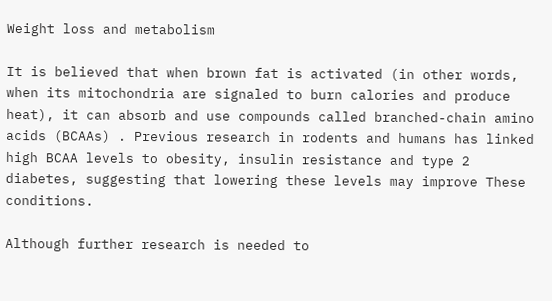Weight loss and metabolism

It is believed that when brown fat is activated (in other words, when its mitochondria are signaled to burn calories and produce heat), it can absorb and use compounds called branched-chain amino acids (BCAAs) . Previous research in rodents and humans has linked high BCAA levels to obesity, insulin resistance and type 2 diabetes, suggesting that lowering these levels may improve These conditions.

Although further research is needed to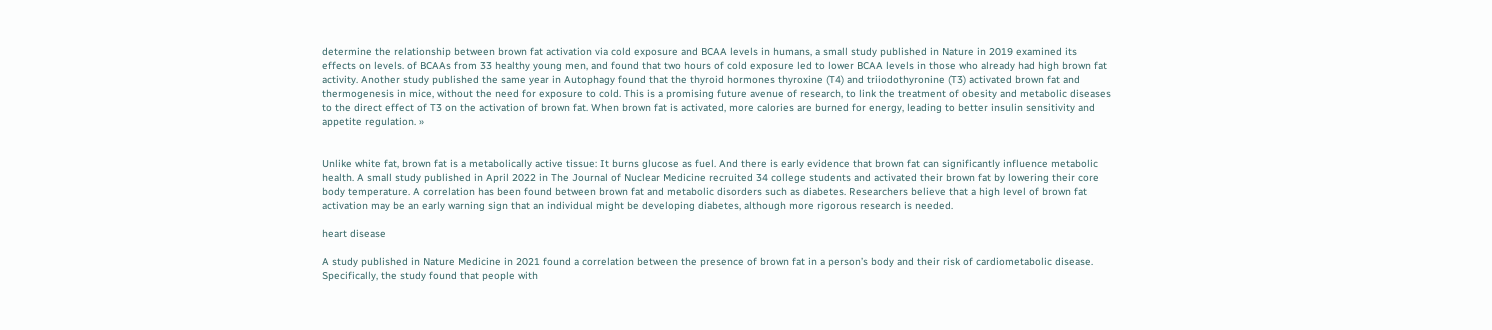determine the relationship between brown fat activation via cold exposure and BCAA levels in humans, a small study published in Nature in 2019 examined its effects on levels. of BCAAs from 33 healthy young men, and found that two hours of cold exposure led to lower BCAA levels in those who already had high brown fat activity. Another study published the same year in Autophagy found that the thyroid hormones thyroxine (T4) and triiodothyronine (T3) activated brown fat and thermogenesis in mice, without the need for exposure to cold. This is a promising future avenue of research, to link the treatment of obesity and metabolic diseases to the direct effect of T3 on the activation of brown fat. When brown fat is activated, more calories are burned for energy, leading to better insulin sensitivity and appetite regulation. »


Unlike white fat, brown fat is a metabolically active tissue: It burns glucose as fuel. And there is early evidence that brown fat can significantly influence metabolic health. A small study published in April 2022 in The Journal of Nuclear Medicine recruited 34 college students and activated their brown fat by lowering their core body temperature. A correlation has been found between brown fat and metabolic disorders such as diabetes. Researchers believe that a high level of brown fat activation may be an early warning sign that an individual might be developing diabetes, although more rigorous research is needed.

heart disease

A study published in Nature Medicine in 2021 found a correlation between the presence of brown fat in a person’s body and their risk of cardiometabolic disease. Specifically, the study found that people with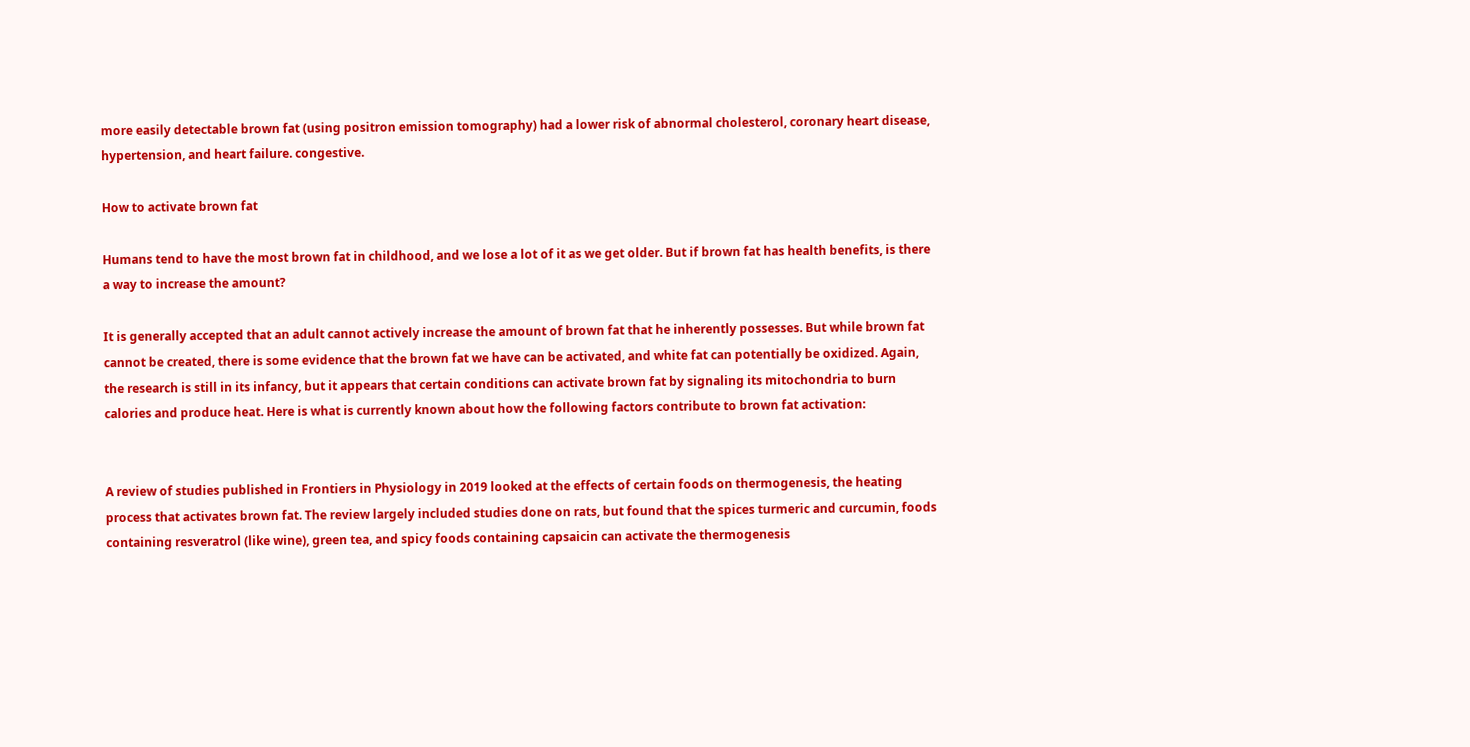more easily detectable brown fat (using positron emission tomography) had a lower risk of abnormal cholesterol, coronary heart disease, hypertension, and heart failure. congestive.

How to activate brown fat

Humans tend to have the most brown fat in childhood, and we lose a lot of it as we get older. But if brown fat has health benefits, is there a way to increase the amount?

It is generally accepted that an adult cannot actively increase the amount of brown fat that he inherently possesses. But while brown fat cannot be created, there is some evidence that the brown fat we have can be activated, and white fat can potentially be oxidized. Again, the research is still in its infancy, but it appears that certain conditions can activate brown fat by signaling its mitochondria to burn calories and produce heat. Here is what is currently known about how the following factors contribute to brown fat activation:


A review of studies published in Frontiers in Physiology in 2019 looked at the effects of certain foods on thermogenesis, the heating process that activates brown fat. The review largely included studies done on rats, but found that the spices turmeric and curcumin, foods containing resveratrol (like wine), green tea, and spicy foods containing capsaicin can activate the thermogenesis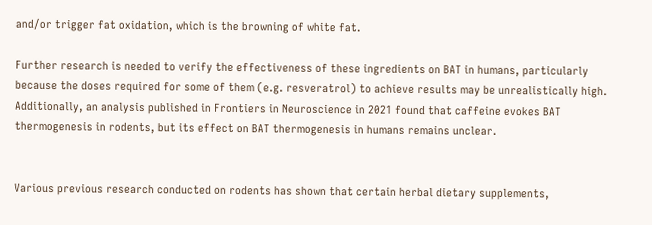and/or trigger fat oxidation, which is the browning of white fat.

Further research is needed to verify the effectiveness of these ingredients on BAT in humans, particularly because the doses required for some of them (e.g. resveratrol) to achieve results may be unrealistically high. Additionally, an analysis published in Frontiers in Neuroscience in 2021 found that caffeine evokes BAT thermogenesis in rodents, but its effect on BAT thermogenesis in humans remains unclear.


Various previous research conducted on rodents has shown that certain herbal dietary supplements,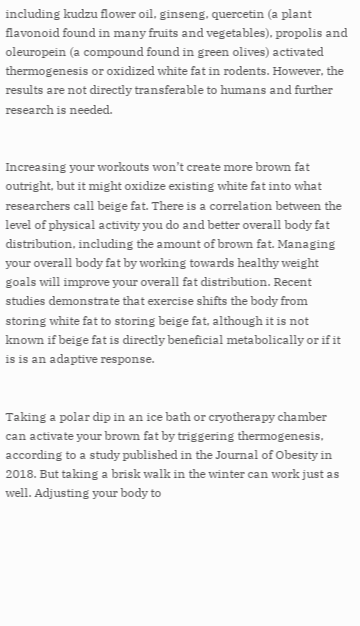including kudzu flower oil, ginseng, quercetin (a plant flavonoid found in many fruits and vegetables), propolis and oleuropein (a compound found in green olives) activated thermogenesis or oxidized white fat in rodents. However, the results are not directly transferable to humans and further research is needed.


Increasing your workouts won’t create more brown fat outright, but it might oxidize existing white fat into what researchers call beige fat. There is a correlation between the level of physical activity you do and better overall body fat distribution, including the amount of brown fat. Managing your overall body fat by working towards healthy weight goals will improve your overall fat distribution. Recent studies demonstrate that exercise shifts the body from storing white fat to storing beige fat, although it is not known if beige fat is directly beneficial metabolically or if it is is an adaptive response.


Taking a polar dip in an ice bath or cryotherapy chamber can activate your brown fat by triggering thermogenesis, according to a study published in the Journal of Obesity in 2018. But taking a brisk walk in the winter can work just as well. Adjusting your body to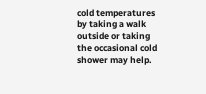cold temperatures by taking a walk outside or taking the occasional cold shower may help.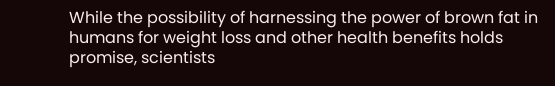While the possibility of harnessing the power of brown fat in humans for weight loss and other health benefits holds promise, scientists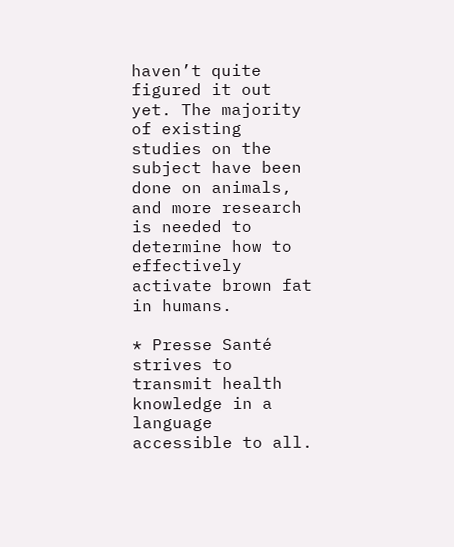haven’t quite figured it out yet. The majority of existing studies on the subject have been done on animals, and more research is needed to determine how to effectively activate brown fat in humans.

* Presse Santé strives to transmit health knowledge in a language accessible to all.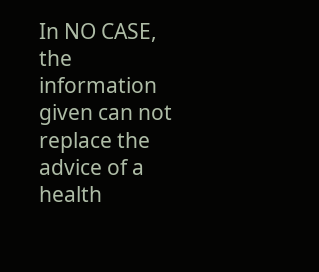In NO CASE, the information given can not replace the advice of a health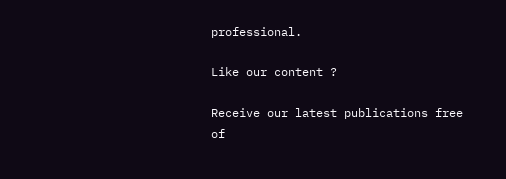professional.

Like our content ?

Receive our latest publications free of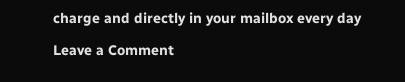charge and directly in your mailbox every day

Leave a Comment